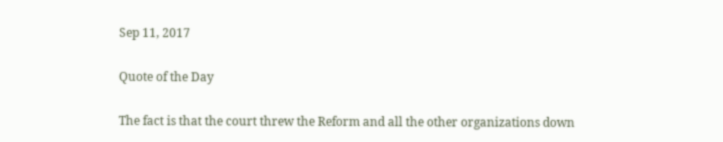Sep 11, 2017

Quote of the Day

The fact is that the court threw the Reform and all the other organizations down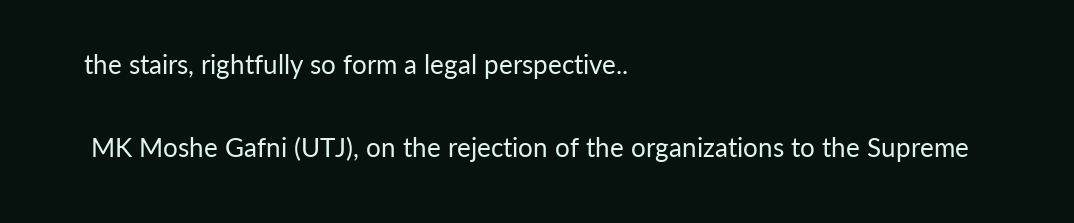the stairs, rightfully so form a legal perspective..

 MK Moshe Gafni (UTJ), on the rejection of the organizations to the Supreme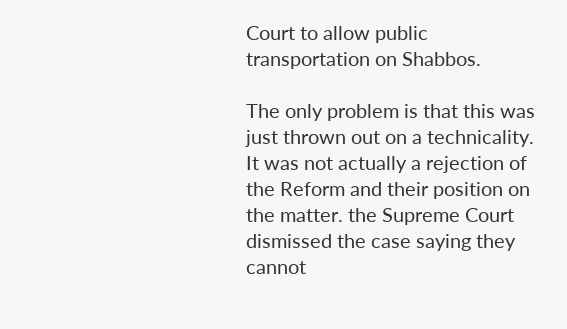Court to allow public transportation on Shabbos.

The only problem is that this was just thrown out on a technicality. It was not actually a rejection of the Reform and their position on the matter. the Supreme Court dismissed the case saying they cannot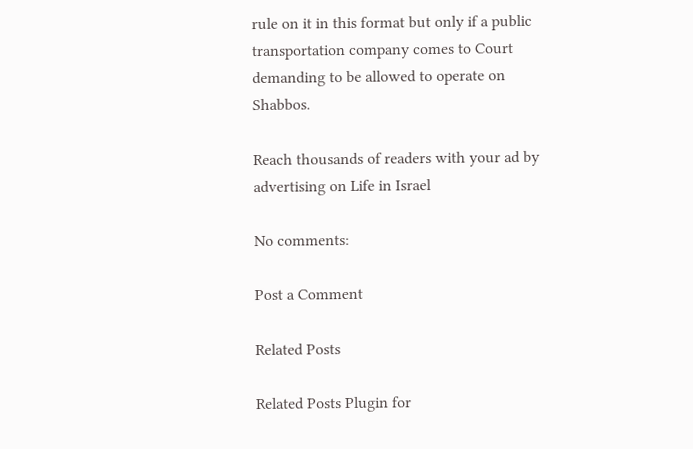rule on it in this format but only if a public transportation company comes to Court demanding to be allowed to operate on Shabbos.

Reach thousands of readers with your ad by advertising on Life in Israel

No comments:

Post a Comment

Related Posts

Related Posts Plugin for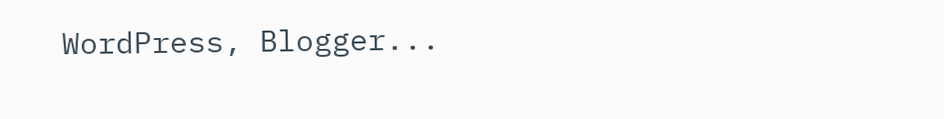WordPress, Blogger...